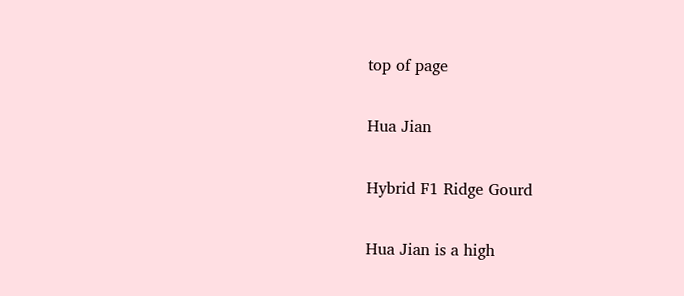top of page

Hua Jian

Hybrid F1 Ridge Gourd

Hua Jian is a high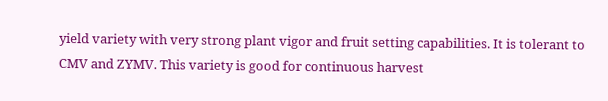yield variety with very strong plant vigor and fruit setting capabilities. It is tolerant to CMV and ZYMV. This variety is good for continuous harvest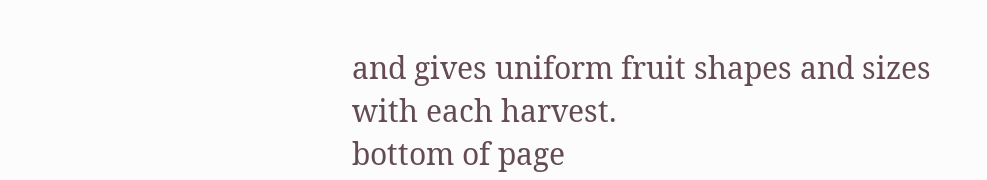and gives uniform fruit shapes and sizes with each harvest.
bottom of page